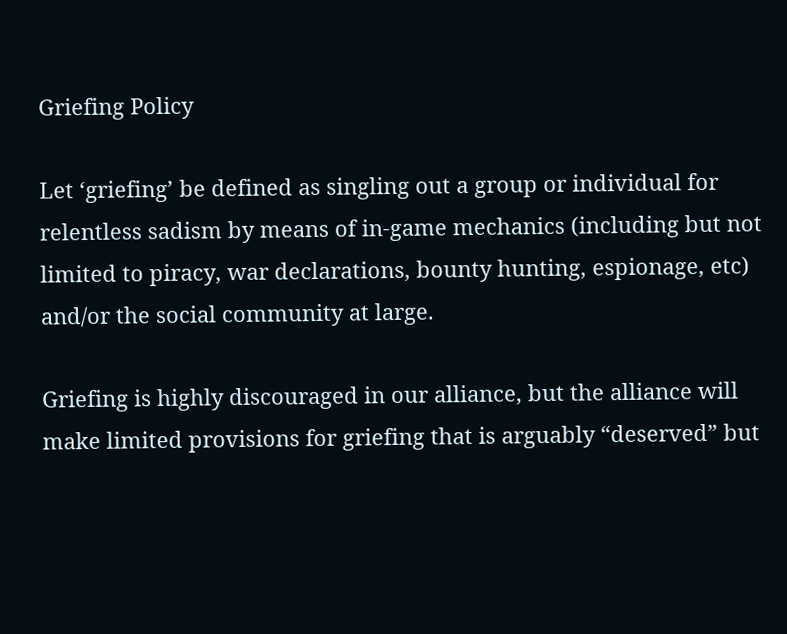Griefing Policy

Let ‘griefing’ be defined as singling out a group or individual for relentless sadism by means of in-game mechanics (including but not limited to piracy, war declarations, bounty hunting, espionage, etc) and/or the social community at large.

Griefing is highly discouraged in our alliance, but the alliance will make limited provisions for griefing that is arguably “deserved” but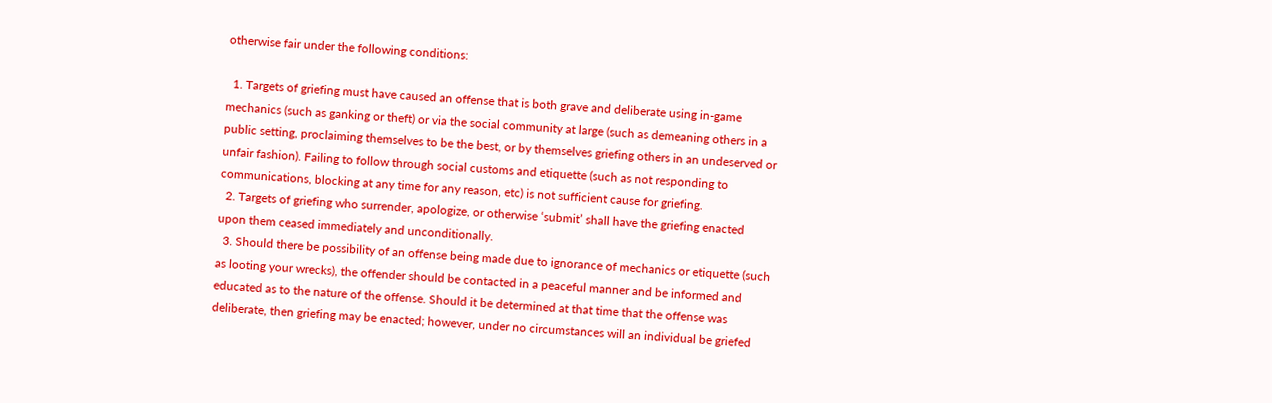otherwise fair under the following conditions:

  1. Targets of griefing must have caused an offense that is both grave and deliberate using in-game mechanics (such as ganking or theft) or via the social community at large (such as demeaning others in a public setting, proclaiming themselves to be the best, or by themselves griefing others in an undeserved or unfair fashion). Failing to follow through social customs and etiquette (such as not responding to communications, blocking at any time for any reason, etc) is not sufficient cause for griefing.
  2. Targets of griefing who surrender, apologize, or otherwise ‘submit’ shall have the griefing enacted upon them ceased immediately and unconditionally.
  3. Should there be possibility of an offense being made due to ignorance of mechanics or etiquette (such as looting your wrecks), the offender should be contacted in a peaceful manner and be informed and educated as to the nature of the offense. Should it be determined at that time that the offense was deliberate, then griefing may be enacted; however, under no circumstances will an individual be griefed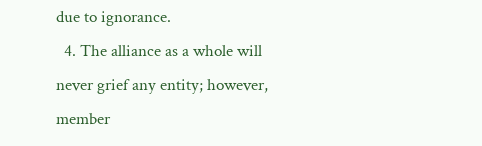due to ignorance.
  4. The alliance as a whole will never grief any entity; however, member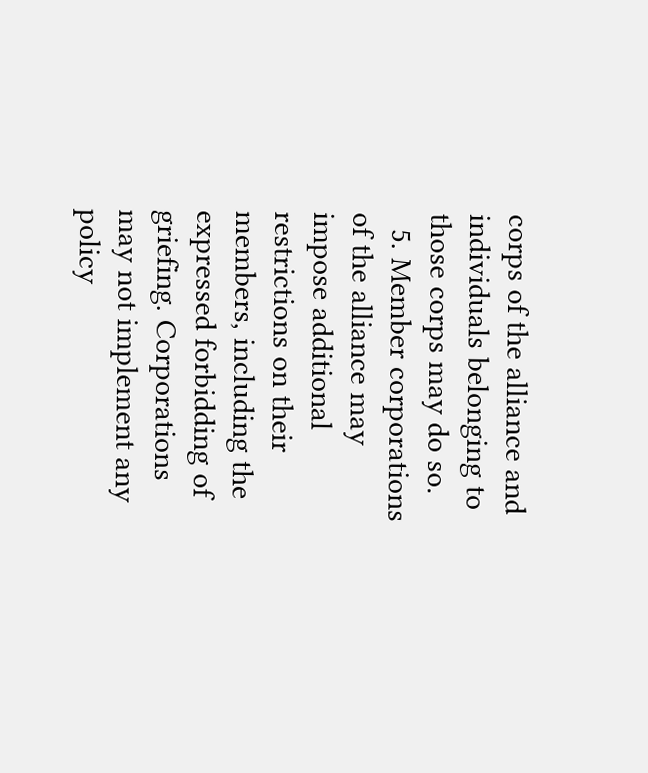corps of the alliance and individuals belonging to those corps may do so.
  5. Member corporations of the alliance may impose additional restrictions on their members, including the expressed forbidding of griefing. Corporations may not implement any policy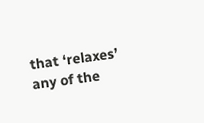that ‘relaxes’ any of the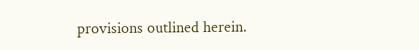provisions outlined herein.